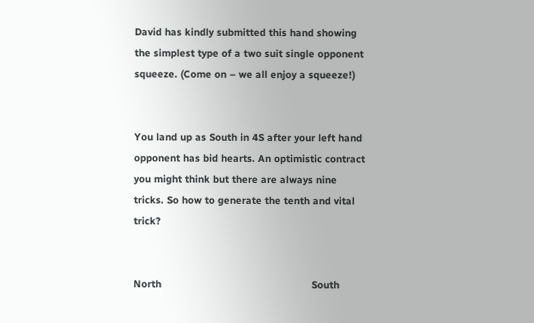David has kindly submitted this hand showing the simplest type of a two suit single opponent squeeze. (Come on – we all enjoy a squeeze!)


You land up as South in 4S after your left hand opponent has bid hearts. An optimistic contract you might think but there are always nine tricks. So how to generate the tenth and vital trick?


North                                                  South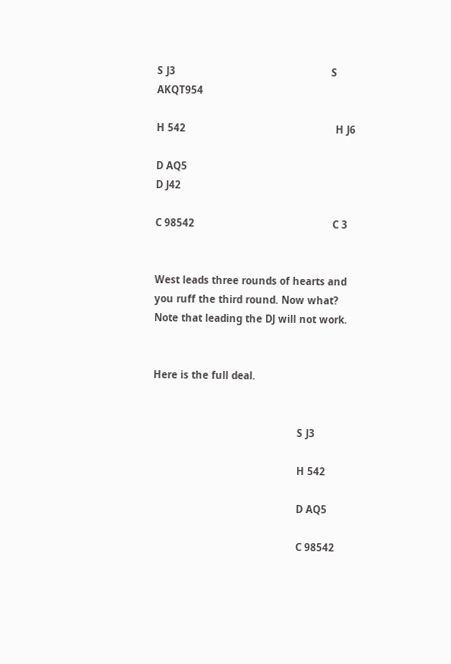S J3                                                    S AKQT954

H 542                                                  H J6

D AQ5                                                            D J42

C 98542                                              C 3


West leads three rounds of hearts and you ruff the third round. Now what? Note that leading the DJ will not work.


Here is the full deal.


                                                S J3

                                                H 542

                                                D AQ5

                                                C 98542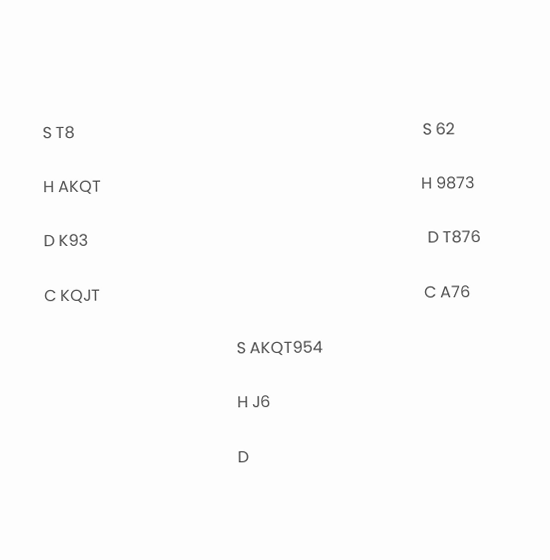S T8                                                                                       S 62

H AKQT                                                                                H 9873

D K93                                                                                     D T876

C KQJT                                                                                 C A76

                                                S AKQT954

                                                H J6

                                                D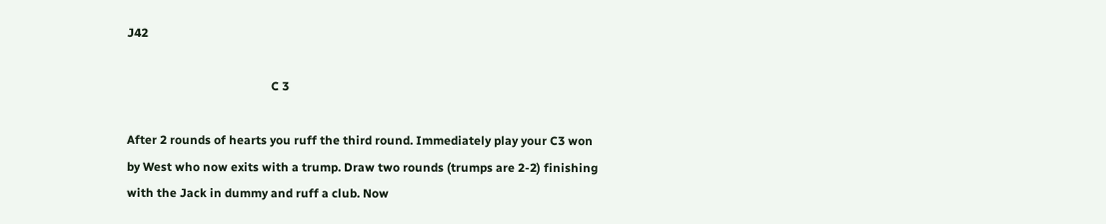J42

                                                C 3

After 2 rounds of hearts you ruff the third round. Immediately play your C3 won by West who now exits with a trump. Draw two rounds (trumps are 2-2) finishing with the Jack in dummy and ruff a club. Now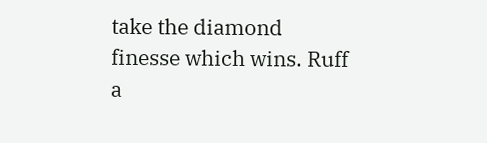take the diamond finesse which wins. Ruff a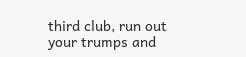third club, run out your trumps and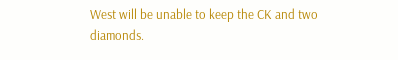West will be unable to keep the CK and two diamonds.